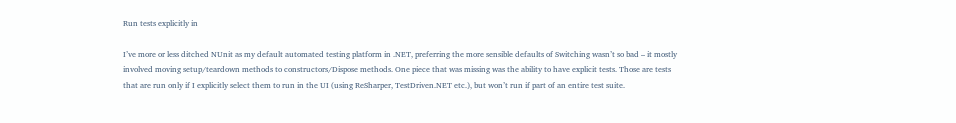Run tests explicitly in

I’ve more or less ditched NUnit as my default automated testing platform in .NET, preferring the more sensible defaults of Switching wasn’t so bad – it mostly involved moving setup/teardown methods to constructors/Dispose methods. One piece that was missing was the ability to have explicit tests. Those are tests that are run only if I explicitly select them to run in the UI (using ReSharper, TestDriven.NET etc.), but won’t run if part of an entire test suite.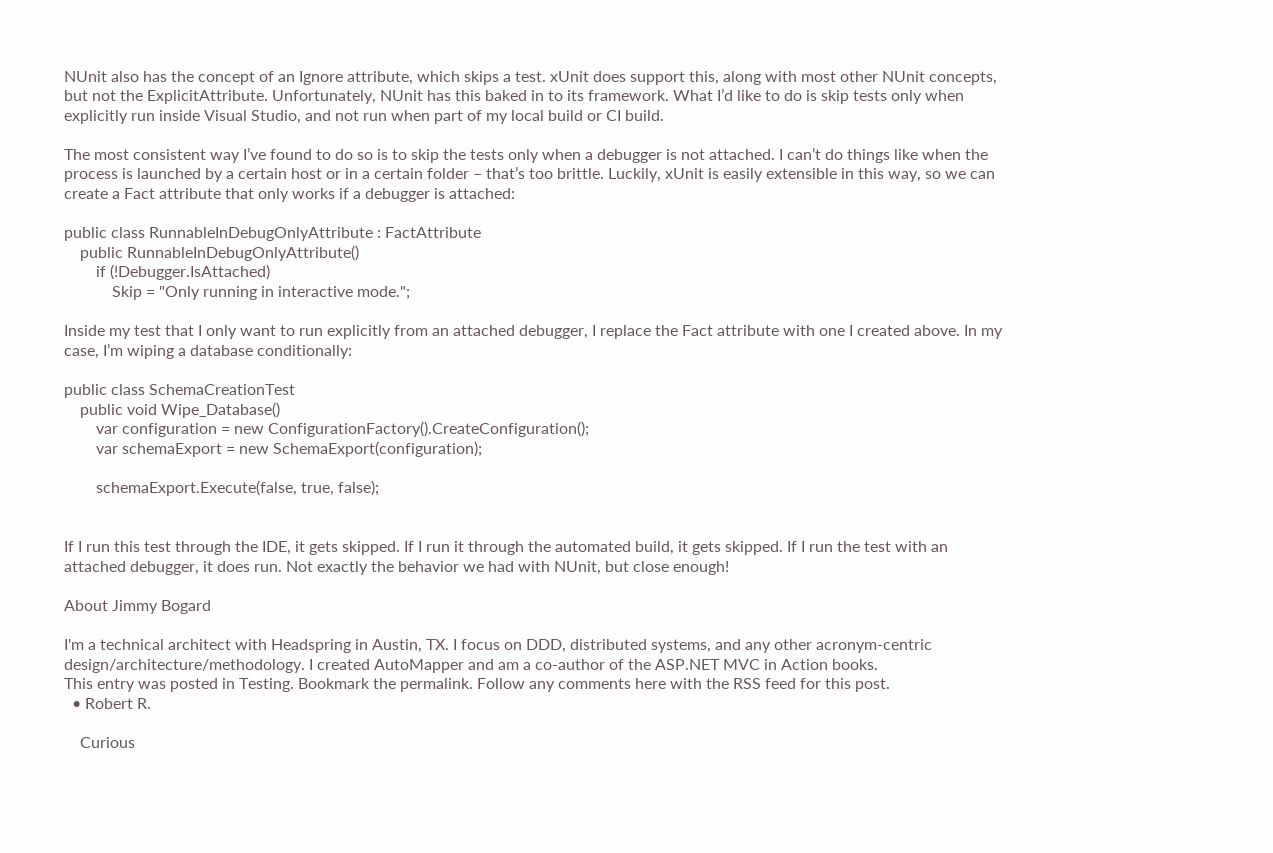NUnit also has the concept of an Ignore attribute, which skips a test. xUnit does support this, along with most other NUnit concepts, but not the ExplicitAttribute. Unfortunately, NUnit has this baked in to its framework. What I’d like to do is skip tests only when explicitly run inside Visual Studio, and not run when part of my local build or CI build.

The most consistent way I’ve found to do so is to skip the tests only when a debugger is not attached. I can’t do things like when the process is launched by a certain host or in a certain folder – that’s too brittle. Luckily, xUnit is easily extensible in this way, so we can create a Fact attribute that only works if a debugger is attached:

public class RunnableInDebugOnlyAttribute : FactAttribute
    public RunnableInDebugOnlyAttribute()
        if (!Debugger.IsAttached)
            Skip = "Only running in interactive mode.";

Inside my test that I only want to run explicitly from an attached debugger, I replace the Fact attribute with one I created above. In my case, I’m wiping a database conditionally:

public class SchemaCreationTest
    public void Wipe_Database()
        var configuration = new ConfigurationFactory().CreateConfiguration();
        var schemaExport = new SchemaExport(configuration);

        schemaExport.Execute(false, true, false);


If I run this test through the IDE, it gets skipped. If I run it through the automated build, it gets skipped. If I run the test with an attached debugger, it does run. Not exactly the behavior we had with NUnit, but close enough!

About Jimmy Bogard

I'm a technical architect with Headspring in Austin, TX. I focus on DDD, distributed systems, and any other acronym-centric design/architecture/methodology. I created AutoMapper and am a co-author of the ASP.NET MVC in Action books.
This entry was posted in Testing. Bookmark the permalink. Follow any comments here with the RSS feed for this post.
  • Robert R.

    Curious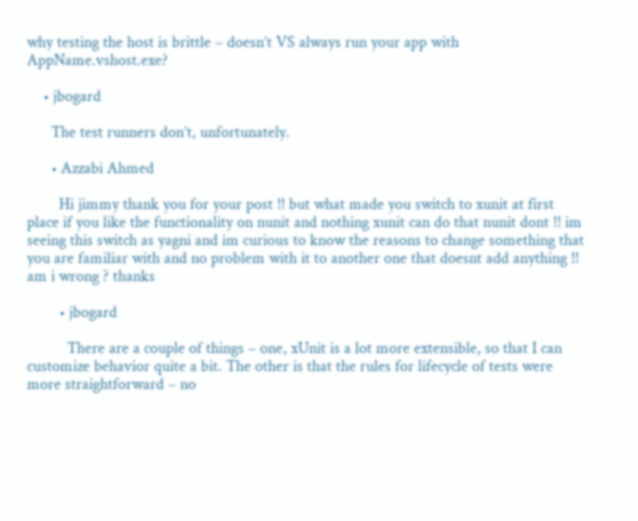why testing the host is brittle – doesn’t VS always run your app with AppName.vshost.exe?

    • jbogard

      The test runners don’t, unfortunately.

      • Azzabi Ahmed

        Hi jimmy thank you for your post !! but what made you switch to xunit at first place if you like the functionality on nunit and nothing xunit can do that nunit dont !! im seeing this switch as yagni and im curious to know the reasons to change something that you are familiar with and no problem with it to another one that doesnt add anything !! am i wrong ? thanks

        • jbogard

          There are a couple of things – one, xUnit is a lot more extensible, so that I can customize behavior quite a bit. The other is that the rules for lifecycle of tests were more straightforward – no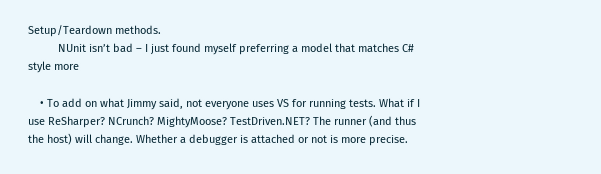Setup/Teardown methods.
          NUnit isn’t bad – I just found myself preferring a model that matches C# style more

    • To add on what Jimmy said, not everyone uses VS for running tests. What if I use ReSharper? NCrunch? MightyMoose? TestDriven.NET? The runner (and thus the host) will change. Whether a debugger is attached or not is more precise.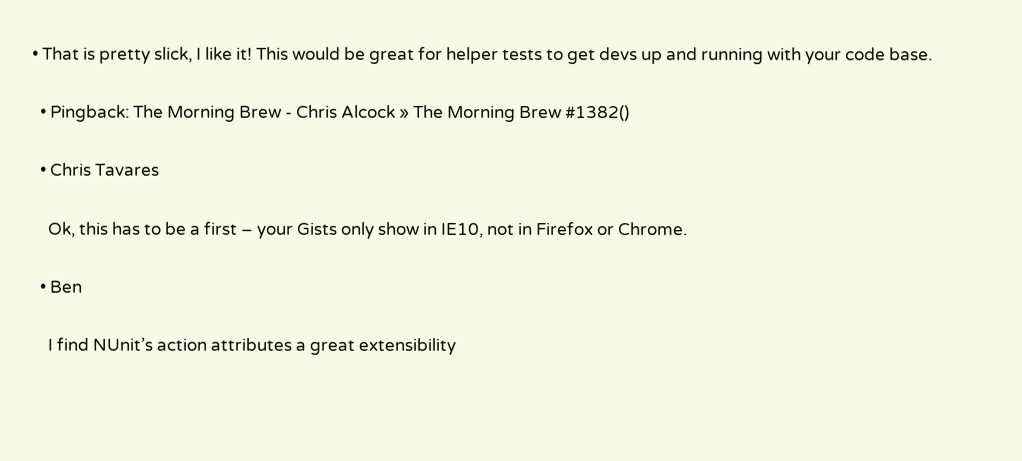• That is pretty slick, I like it! This would be great for helper tests to get devs up and running with your code base.

  • Pingback: The Morning Brew - Chris Alcock » The Morning Brew #1382()

  • Chris Tavares

    Ok, this has to be a first – your Gists only show in IE10, not in Firefox or Chrome.

  • Ben

    I find NUnit’s action attributes a great extensibility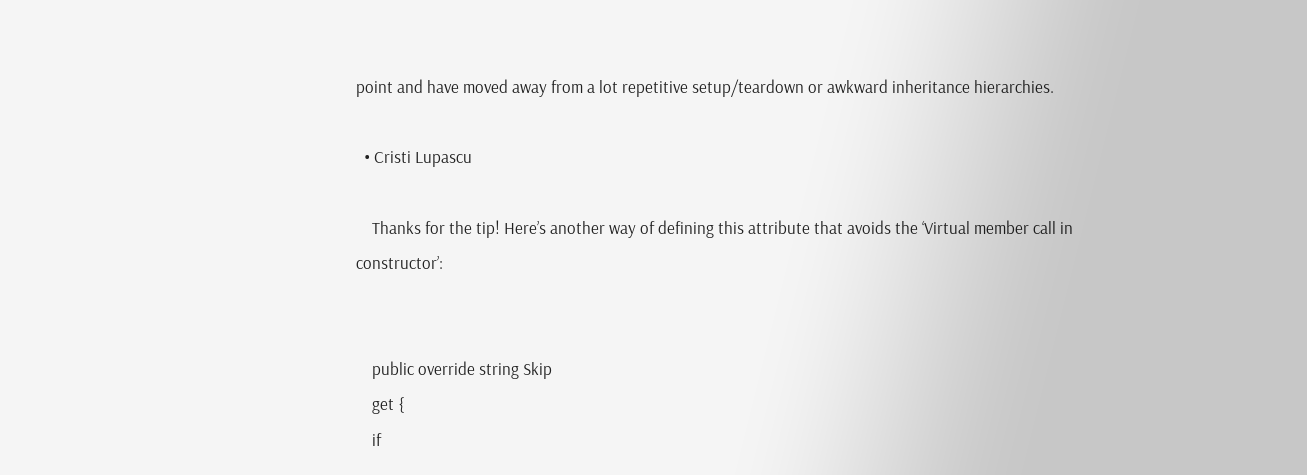point and have moved away from a lot repetitive setup/teardown or awkward inheritance hierarchies.

  • Cristi Lupascu

    Thanks for the tip! Here’s another way of defining this attribute that avoids the ‘Virtual member call in constructor’:


    public override string Skip
    get {
    if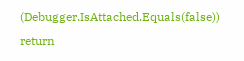(Debugger.IsAttached.Equals(false)) return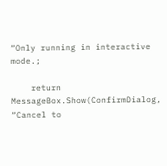“Only running in interactive mode.;

    return MessageBox.Show(ConfirmDialog, “Cancel to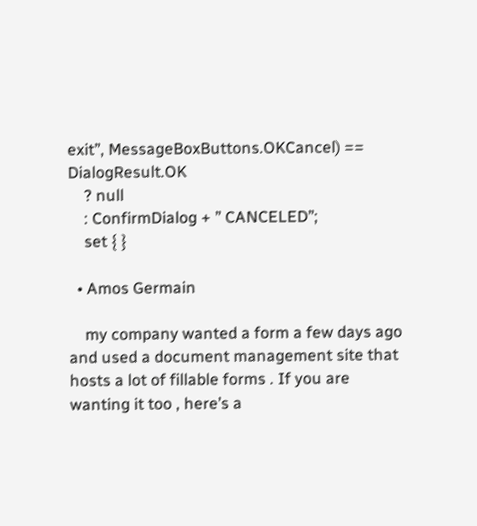exit”, MessageBoxButtons.OKCancel) == DialogResult.OK
    ? null
    : ConfirmDialog + ” CANCELED”;
    set { }

  • Amos Germain

    my company wanted a form a few days ago and used a document management site that hosts a lot of fillable forms . If you are wanting it too , here’s a